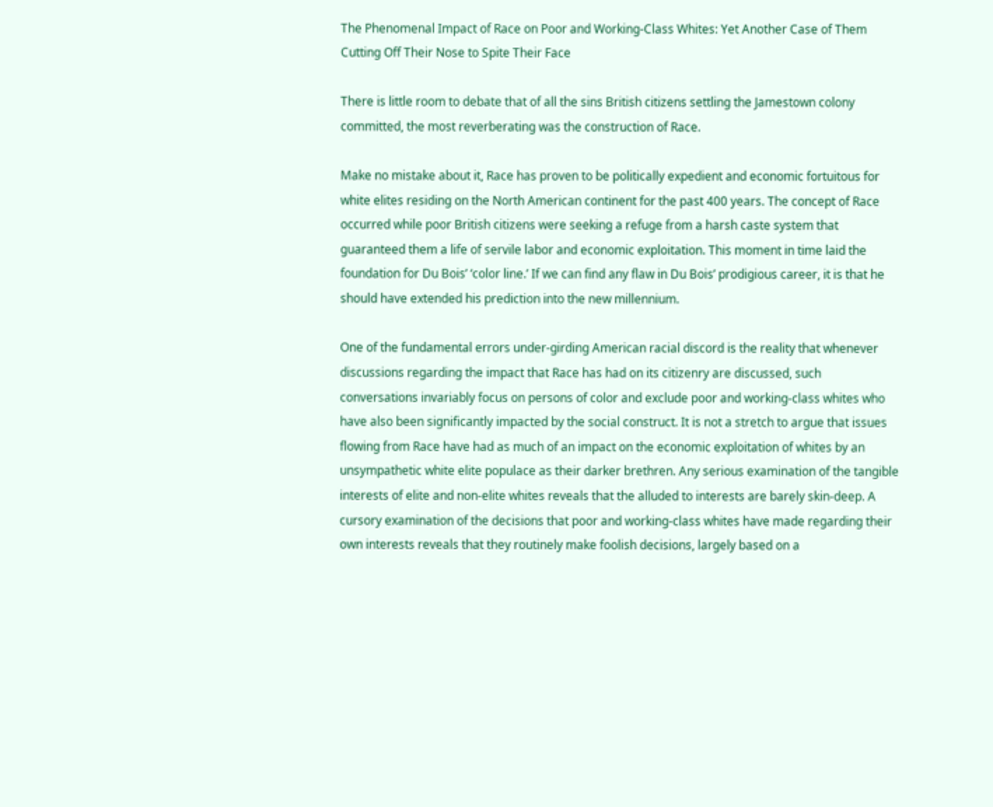The Phenomenal Impact of Race on Poor and Working-Class Whites: Yet Another Case of Them Cutting Off Their Nose to Spite Their Face

There is little room to debate that of all the sins British citizens settling the Jamestown colony committed, the most reverberating was the construction of Race.

Make no mistake about it, Race has proven to be politically expedient and economic fortuitous for white elites residing on the North American continent for the past 400 years. The concept of Race occurred while poor British citizens were seeking a refuge from a harsh caste system that guaranteed them a life of servile labor and economic exploitation. This moment in time laid the foundation for Du Bois’ ‘color line.’ If we can find any flaw in Du Bois’ prodigious career, it is that he should have extended his prediction into the new millennium.

One of the fundamental errors under-girding American racial discord is the reality that whenever discussions regarding the impact that Race has had on its citizenry are discussed, such conversations invariably focus on persons of color and exclude poor and working-class whites who have also been significantly impacted by the social construct. It is not a stretch to argue that issues flowing from Race have had as much of an impact on the economic exploitation of whites by an unsympathetic white elite populace as their darker brethren. Any serious examination of the tangible interests of elite and non-elite whites reveals that the alluded to interests are barely skin-deep. A cursory examination of the decisions that poor and working-class whites have made regarding their own interests reveals that they routinely make foolish decisions, largely based on a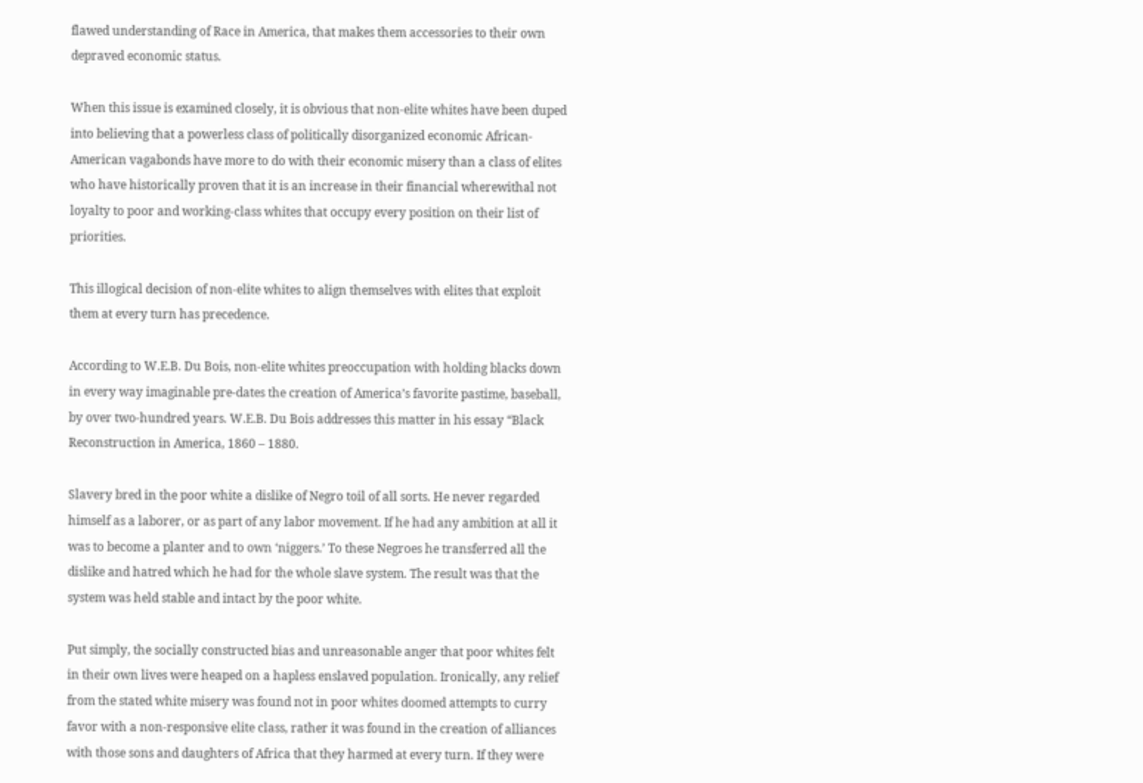flawed understanding of Race in America, that makes them accessories to their own depraved economic status.

When this issue is examined closely, it is obvious that non-elite whites have been duped into believing that a powerless class of politically disorganized economic African-American vagabonds have more to do with their economic misery than a class of elites who have historically proven that it is an increase in their financial wherewithal not loyalty to poor and working-class whites that occupy every position on their list of priorities.

This illogical decision of non-elite whites to align themselves with elites that exploit them at every turn has precedence.

According to W.E.B. Du Bois, non-elite whites preoccupation with holding blacks down in every way imaginable pre-dates the creation of America’s favorite pastime, baseball, by over two-hundred years. W.E.B. Du Bois addresses this matter in his essay “Black Reconstruction in America, 1860 – 1880.

Slavery bred in the poor white a dislike of Negro toil of all sorts. He never regarded himself as a laborer, or as part of any labor movement. If he had any ambition at all it was to become a planter and to own ‘niggers.’ To these Negroes he transferred all the dislike and hatred which he had for the whole slave system. The result was that the system was held stable and intact by the poor white.

Put simply, the socially constructed bias and unreasonable anger that poor whites felt in their own lives were heaped on a hapless enslaved population. Ironically, any relief from the stated white misery was found not in poor whites doomed attempts to curry favor with a non-responsive elite class, rather it was found in the creation of alliances with those sons and daughters of Africa that they harmed at every turn. If they were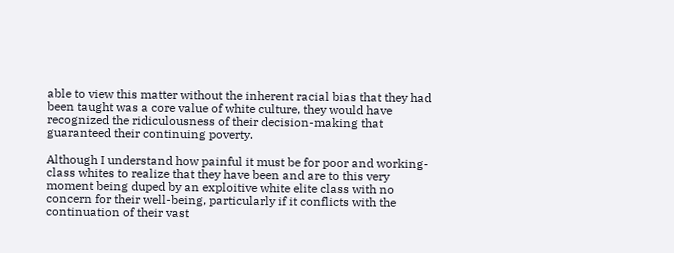able to view this matter without the inherent racial bias that they had been taught was a core value of white culture, they would have recognized the ridiculousness of their decision-making that guaranteed their continuing poverty.

Although I understand how painful it must be for poor and working-class whites to realize that they have been and are to this very moment being duped by an exploitive white elite class with no concern for their well-being, particularly if it conflicts with the continuation of their vast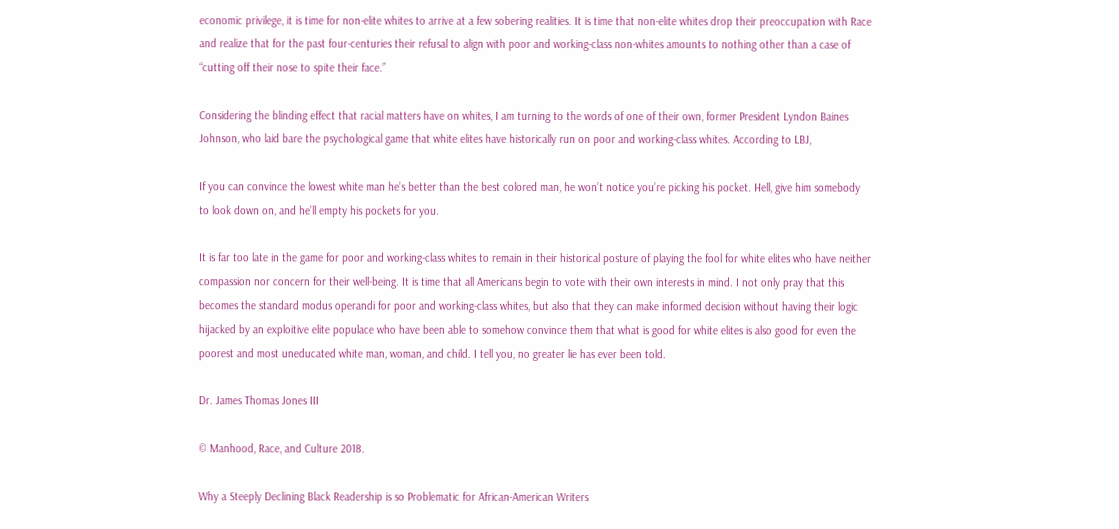economic privilege, it is time for non-elite whites to arrive at a few sobering realities. It is time that non-elite whites drop their preoccupation with Race and realize that for the past four-centuries their refusal to align with poor and working-class non-whites amounts to nothing other than a case of “cutting off their nose to spite their face.”

Considering the blinding effect that racial matters have on whites, I am turning to the words of one of their own, former President Lyndon Baines Johnson, who laid bare the psychological game that white elites have historically run on poor and working-class whites. According to LBJ,

If you can convince the lowest white man he’s better than the best colored man, he won’t notice you’re picking his pocket. Hell, give him somebody to look down on, and he’ll empty his pockets for you.

It is far too late in the game for poor and working-class whites to remain in their historical posture of playing the fool for white elites who have neither compassion nor concern for their well-being. It is time that all Americans begin to vote with their own interests in mind. I not only pray that this becomes the standard modus operandi for poor and working-class whites, but also that they can make informed decision without having their logic hijacked by an exploitive elite populace who have been able to somehow convince them that what is good for white elites is also good for even the poorest and most uneducated white man, woman, and child. I tell you, no greater lie has ever been told.

Dr. James Thomas Jones III

© Manhood, Race, and Culture 2018.

Why a Steeply Declining Black Readership is so Problematic for African-American Writers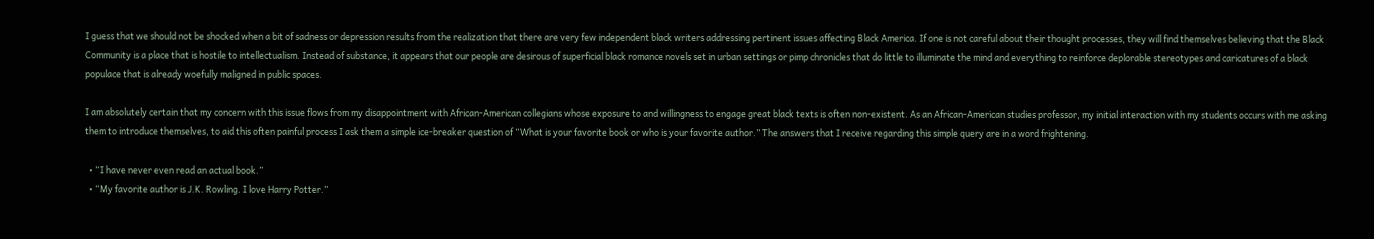I guess that we should not be shocked when a bit of sadness or depression results from the realization that there are very few independent black writers addressing pertinent issues affecting Black America. If one is not careful about their thought processes, they will find themselves believing that the Black Community is a place that is hostile to intellectualism. Instead of substance, it appears that our people are desirous of superficial black romance novels set in urban settings or pimp chronicles that do little to illuminate the mind and everything to reinforce deplorable stereotypes and caricatures of a black populace that is already woefully maligned in public spaces.

I am absolutely certain that my concern with this issue flows from my disappointment with African-American collegians whose exposure to and willingness to engage great black texts is often non-existent. As an African-American studies professor, my initial interaction with my students occurs with me asking them to introduce themselves, to aid this often painful process I ask them a simple ice-breaker question of “What is your favorite book or who is your favorite author.” The answers that I receive regarding this simple query are in a word frightening.

  • “I have never even read an actual book.”
  • “My favorite author is J.K. Rowling. I love Harry Potter.”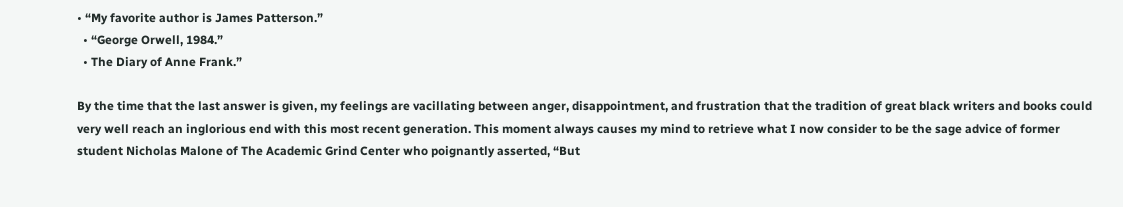• “My favorite author is James Patterson.”
  • “George Orwell, 1984.”
  • The Diary of Anne Frank.”

By the time that the last answer is given, my feelings are vacillating between anger, disappointment, and frustration that the tradition of great black writers and books could very well reach an inglorious end with this most recent generation. This moment always causes my mind to retrieve what I now consider to be the sage advice of former student Nicholas Malone of The Academic Grind Center who poignantly asserted, “But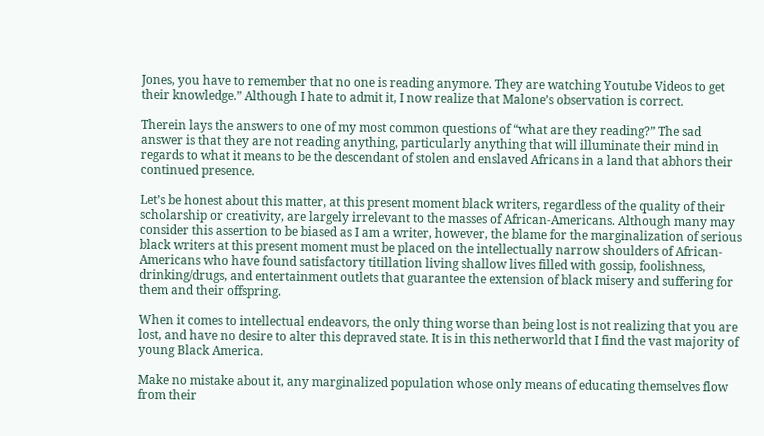Jones, you have to remember that no one is reading anymore. They are watching Youtube Videos to get their knowledge.” Although I hate to admit it, I now realize that Malone’s observation is correct.

Therein lays the answers to one of my most common questions of “what are they reading?” The sad answer is that they are not reading anything, particularly anything that will illuminate their mind in regards to what it means to be the descendant of stolen and enslaved Africans in a land that abhors their continued presence.

Let’s be honest about this matter, at this present moment black writers, regardless of the quality of their scholarship or creativity, are largely irrelevant to the masses of African-Americans. Although many may consider this assertion to be biased as I am a writer, however, the blame for the marginalization of serious black writers at this present moment must be placed on the intellectually narrow shoulders of African-Americans who have found satisfactory titillation living shallow lives filled with gossip, foolishness, drinking/drugs, and entertainment outlets that guarantee the extension of black misery and suffering for them and their offspring.

When it comes to intellectual endeavors, the only thing worse than being lost is not realizing that you are lost, and have no desire to alter this depraved state. It is in this netherworld that I find the vast majority of young Black America.

Make no mistake about it, any marginalized population whose only means of educating themselves flow from their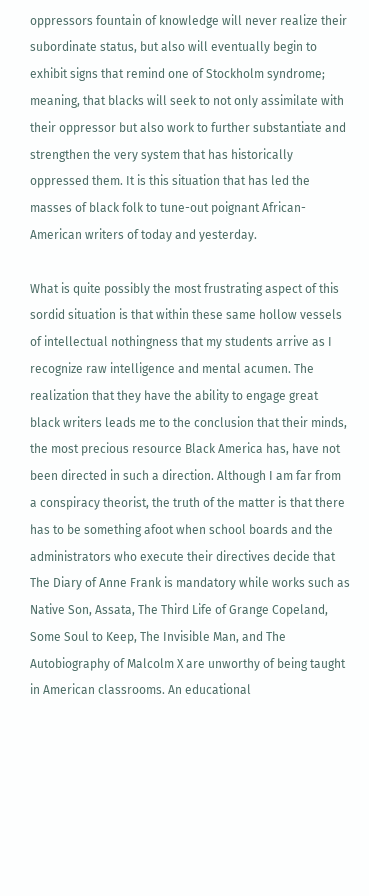oppressors fountain of knowledge will never realize their subordinate status, but also will eventually begin to exhibit signs that remind one of Stockholm syndrome; meaning, that blacks will seek to not only assimilate with their oppressor but also work to further substantiate and strengthen the very system that has historically oppressed them. It is this situation that has led the masses of black folk to tune-out poignant African-American writers of today and yesterday.

What is quite possibly the most frustrating aspect of this sordid situation is that within these same hollow vessels of intellectual nothingness that my students arrive as I recognize raw intelligence and mental acumen. The realization that they have the ability to engage great black writers leads me to the conclusion that their minds, the most precious resource Black America has, have not been directed in such a direction. Although I am far from a conspiracy theorist, the truth of the matter is that there has to be something afoot when school boards and the administrators who execute their directives decide that The Diary of Anne Frank is mandatory while works such as Native Son, Assata, The Third Life of Grange Copeland, Some Soul to Keep, The Invisible Man, and The Autobiography of Malcolm X are unworthy of being taught in American classrooms. An educational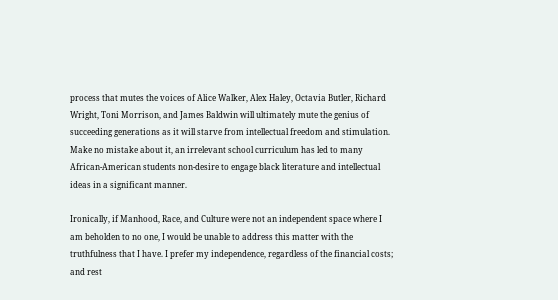process that mutes the voices of Alice Walker, Alex Haley, Octavia Butler, Richard Wright, Toni Morrison, and James Baldwin will ultimately mute the genius of succeeding generations as it will starve from intellectual freedom and stimulation. Make no mistake about it, an irrelevant school curriculum has led to many African-American students non-desire to engage black literature and intellectual ideas in a significant manner.

Ironically, if Manhood, Race, and Culture were not an independent space where I am beholden to no one, I would be unable to address this matter with the truthfulness that I have. I prefer my independence, regardless of the financial costs; and rest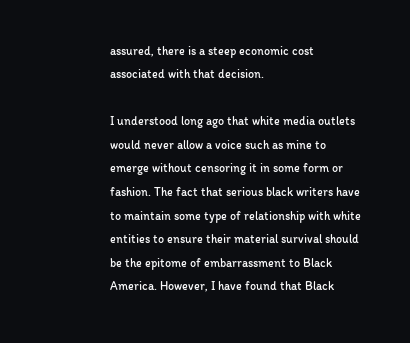assured, there is a steep economic cost associated with that decision.

I understood long ago that white media outlets would never allow a voice such as mine to emerge without censoring it in some form or fashion. The fact that serious black writers have to maintain some type of relationship with white entities to ensure their material survival should be the epitome of embarrassment to Black America. However, I have found that Black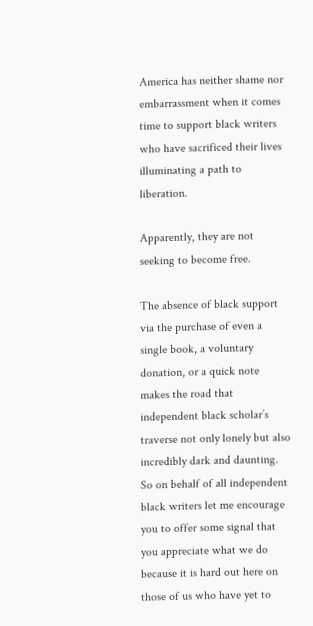America has neither shame nor embarrassment when it comes time to support black writers who have sacrificed their lives illuminating a path to liberation.

Apparently, they are not seeking to become free.

The absence of black support via the purchase of even a single book, a voluntary donation, or a quick note makes the road that independent black scholar’s traverse not only lonely but also incredibly dark and daunting. So on behalf of all independent black writers let me encourage you to offer some signal that you appreciate what we do because it is hard out here on those of us who have yet to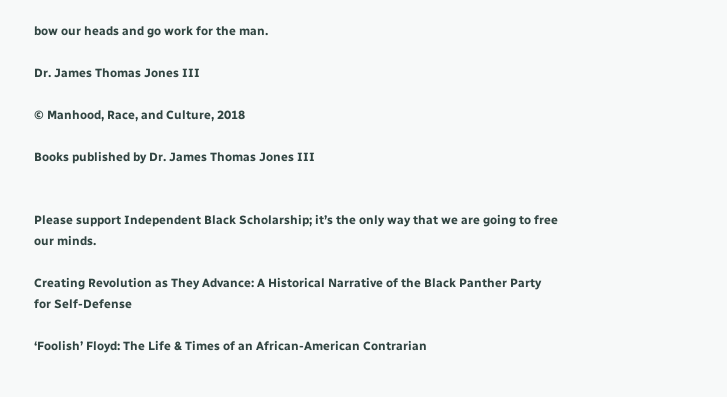bow our heads and go work for the man.

Dr. James Thomas Jones III

© Manhood, Race, and Culture, 2018

Books published by Dr. James Thomas Jones III


Please support Independent Black Scholarship; it’s the only way that we are going to free our minds.

Creating Revolution as They Advance: A Historical Narrative of the Black Panther Party for Self-Defense

‘Foolish’ Floyd: The Life & Times of an African-American Contrarian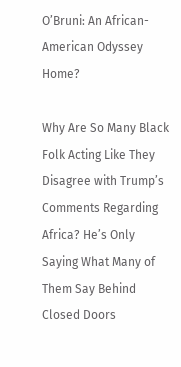O’Bruni: An African-American Odyssey Home?

Why Are So Many Black Folk Acting Like They Disagree with Trump’s Comments Regarding Africa? He’s Only Saying What Many of Them Say Behind Closed Doors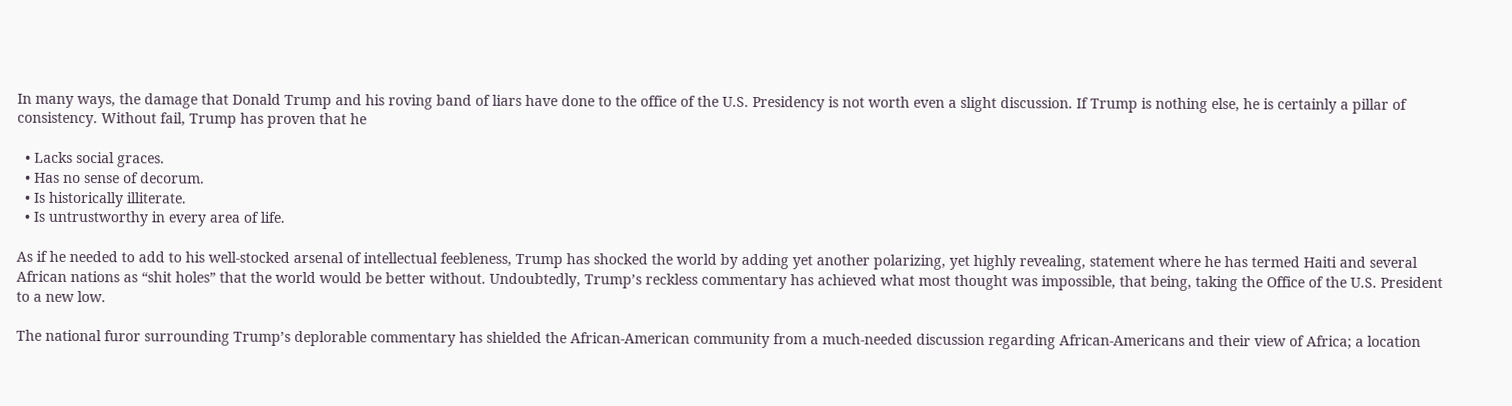In many ways, the damage that Donald Trump and his roving band of liars have done to the office of the U.S. Presidency is not worth even a slight discussion. If Trump is nothing else, he is certainly a pillar of consistency. Without fail, Trump has proven that he

  • Lacks social graces.
  • Has no sense of decorum.
  • Is historically illiterate.
  • Is untrustworthy in every area of life.

As if he needed to add to his well-stocked arsenal of intellectual feebleness, Trump has shocked the world by adding yet another polarizing, yet highly revealing, statement where he has termed Haiti and several African nations as “shit holes” that the world would be better without. Undoubtedly, Trump’s reckless commentary has achieved what most thought was impossible, that being, taking the Office of the U.S. President to a new low.

The national furor surrounding Trump’s deplorable commentary has shielded the African-American community from a much-needed discussion regarding African-Americans and their view of Africa; a location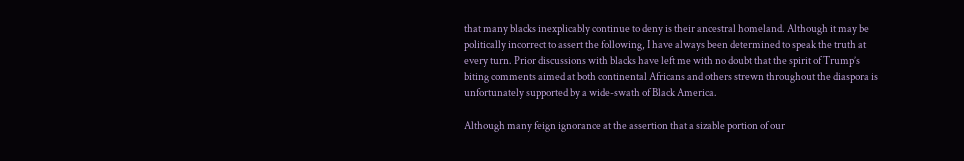that many blacks inexplicably continue to deny is their ancestral homeland. Although it may be politically incorrect to assert the following, I have always been determined to speak the truth at every turn. Prior discussions with blacks have left me with no doubt that the spirit of Trump’s biting comments aimed at both continental Africans and others strewn throughout the diaspora is unfortunately supported by a wide-swath of Black America.

Although many feign ignorance at the assertion that a sizable portion of our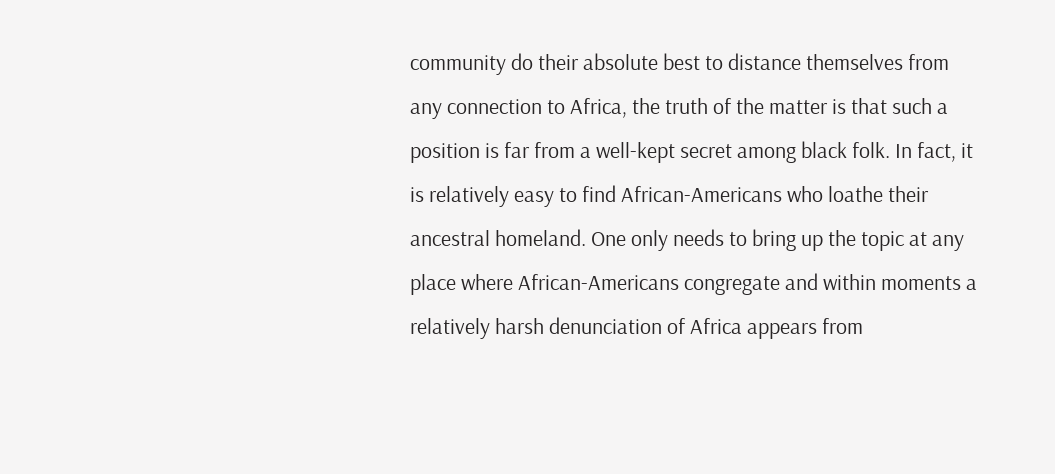community do their absolute best to distance themselves from any connection to Africa, the truth of the matter is that such a position is far from a well-kept secret among black folk. In fact, it is relatively easy to find African-Americans who loathe their ancestral homeland. One only needs to bring up the topic at any place where African-Americans congregate and within moments a relatively harsh denunciation of Africa appears from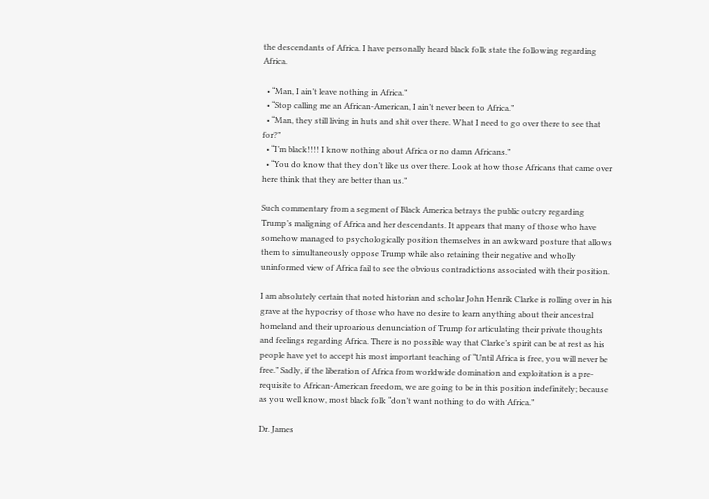the descendants of Africa. I have personally heard black folk state the following regarding Africa.

  • “Man, I ain’t leave nothing in Africa.”
  • “Stop calling me an African-American, I ain’t never been to Africa.”
  • “Man, they still living in huts and shit over there. What I need to go over there to see that for?”
  • “I’m black!!!! I know nothing about Africa or no damn Africans.”
  • “You do know that they don’t like us over there. Look at how those Africans that came over here think that they are better than us.”

Such commentary from a segment of Black America betrays the public outcry regarding Trump’s maligning of Africa and her descendants. It appears that many of those who have somehow managed to psychologically position themselves in an awkward posture that allows them to simultaneously oppose Trump while also retaining their negative and wholly uninformed view of Africa fail to see the obvious contradictions associated with their position.

I am absolutely certain that noted historian and scholar John Henrik Clarke is rolling over in his grave at the hypocrisy of those who have no desire to learn anything about their ancestral homeland and their uproarious denunciation of Trump for articulating their private thoughts and feelings regarding Africa. There is no possible way that Clarke’s spirit can be at rest as his people have yet to accept his most important teaching of “Until Africa is free, you will never be free.” Sadly, if the liberation of Africa from worldwide domination and exploitation is a pre-requisite to African-American freedom, we are going to be in this position indefinitely; because as you well know, most black folk “don’t want nothing to do with Africa.”

Dr. James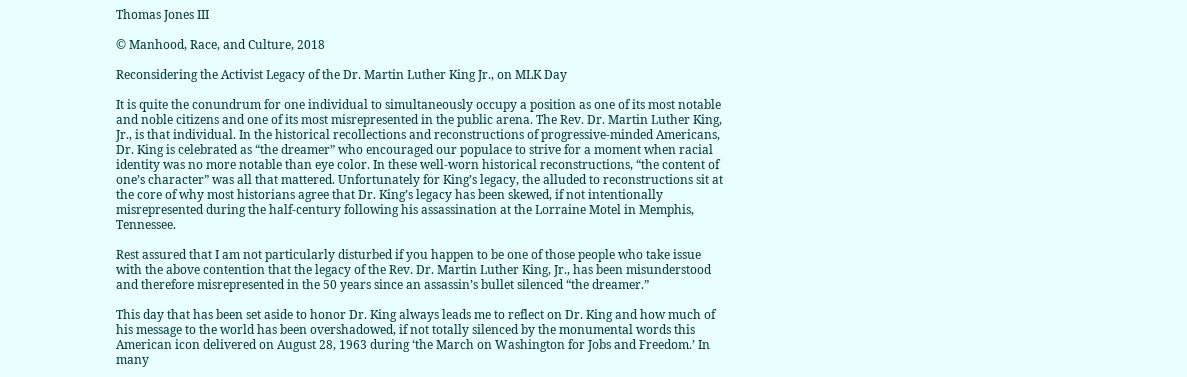Thomas Jones III

© Manhood, Race, and Culture, 2018

Reconsidering the Activist Legacy of the Dr. Martin Luther King Jr., on MLK Day

It is quite the conundrum for one individual to simultaneously occupy a position as one of its most notable and noble citizens and one of its most misrepresented in the public arena. The Rev. Dr. Martin Luther King, Jr., is that individual. In the historical recollections and reconstructions of progressive-minded Americans, Dr. King is celebrated as “the dreamer” who encouraged our populace to strive for a moment when racial identity was no more notable than eye color. In these well-worn historical reconstructions, “the content of one’s character” was all that mattered. Unfortunately for King’s legacy, the alluded to reconstructions sit at the core of why most historians agree that Dr. King’s legacy has been skewed, if not intentionally misrepresented during the half-century following his assassination at the Lorraine Motel in Memphis, Tennessee.

Rest assured that I am not particularly disturbed if you happen to be one of those people who take issue with the above contention that the legacy of the Rev. Dr. Martin Luther King, Jr., has been misunderstood and therefore misrepresented in the 50 years since an assassin’s bullet silenced “the dreamer.”

This day that has been set aside to honor Dr. King always leads me to reflect on Dr. King and how much of his message to the world has been overshadowed, if not totally silenced by the monumental words this American icon delivered on August 28, 1963 during ‘the March on Washington for Jobs and Freedom.’ In many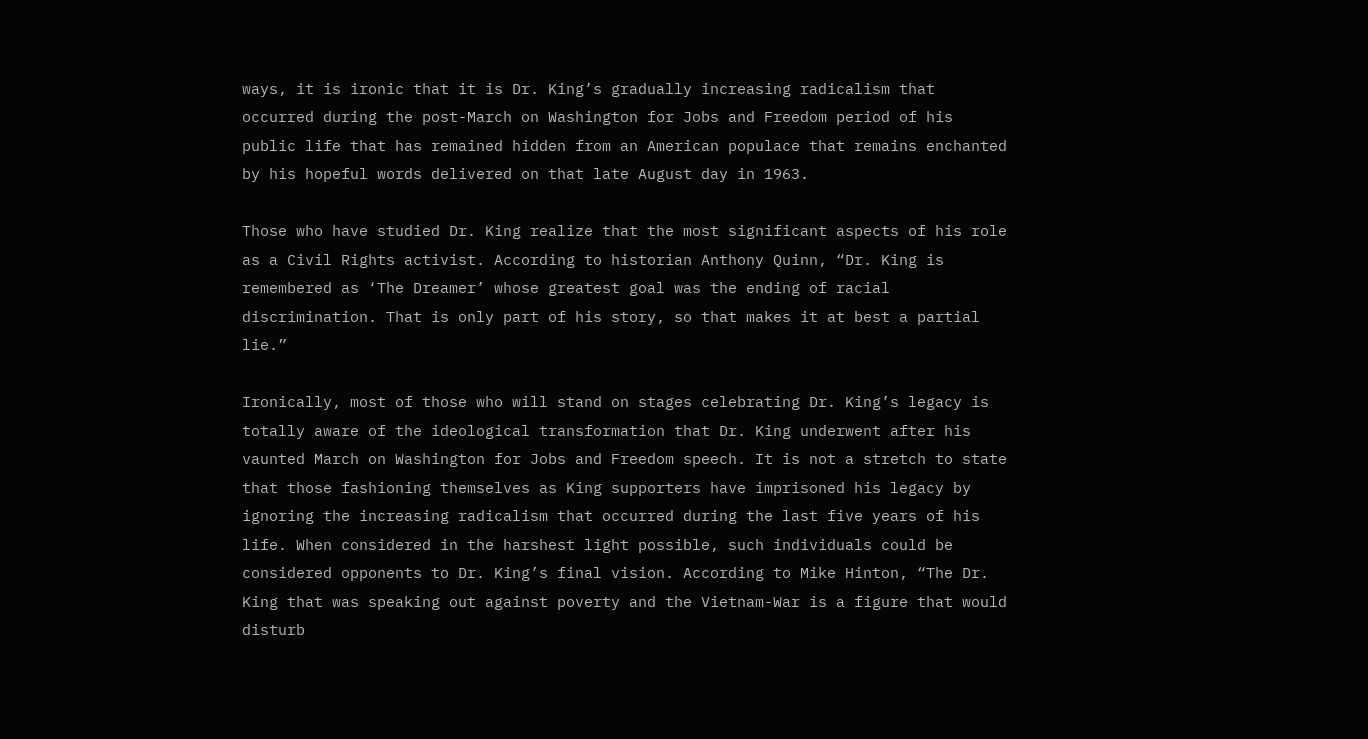ways, it is ironic that it is Dr. King’s gradually increasing radicalism that occurred during the post-March on Washington for Jobs and Freedom period of his public life that has remained hidden from an American populace that remains enchanted by his hopeful words delivered on that late August day in 1963.

Those who have studied Dr. King realize that the most significant aspects of his role as a Civil Rights activist. According to historian Anthony Quinn, “Dr. King is remembered as ‘The Dreamer’ whose greatest goal was the ending of racial discrimination. That is only part of his story, so that makes it at best a partial lie.”

Ironically, most of those who will stand on stages celebrating Dr. King’s legacy is totally aware of the ideological transformation that Dr. King underwent after his vaunted March on Washington for Jobs and Freedom speech. It is not a stretch to state that those fashioning themselves as King supporters have imprisoned his legacy by ignoring the increasing radicalism that occurred during the last five years of his life. When considered in the harshest light possible, such individuals could be considered opponents to Dr. King’s final vision. According to Mike Hinton, “The Dr. King that was speaking out against poverty and the Vietnam-War is a figure that would disturb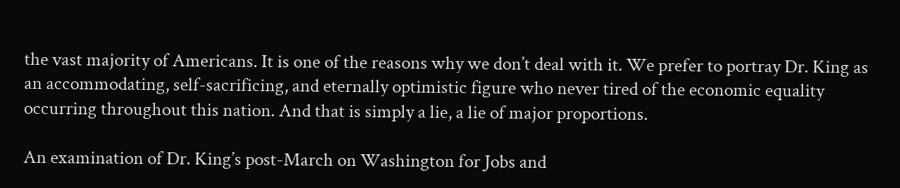the vast majority of Americans. It is one of the reasons why we don’t deal with it. We prefer to portray Dr. King as an accommodating, self-sacrificing, and eternally optimistic figure who never tired of the economic equality occurring throughout this nation. And that is simply a lie, a lie of major proportions.

An examination of Dr. King’s post-March on Washington for Jobs and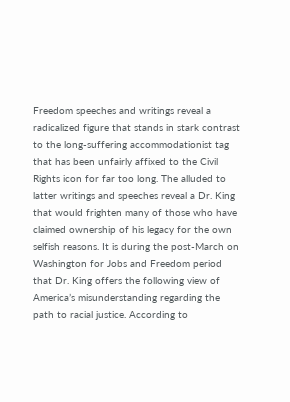Freedom speeches and writings reveal a radicalized figure that stands in stark contrast to the long-suffering accommodationist tag that has been unfairly affixed to the Civil Rights icon for far too long. The alluded to latter writings and speeches reveal a Dr. King that would frighten many of those who have claimed ownership of his legacy for the own selfish reasons. It is during the post-March on Washington for Jobs and Freedom period that Dr. King offers the following view of America’s misunderstanding regarding the path to racial justice. According to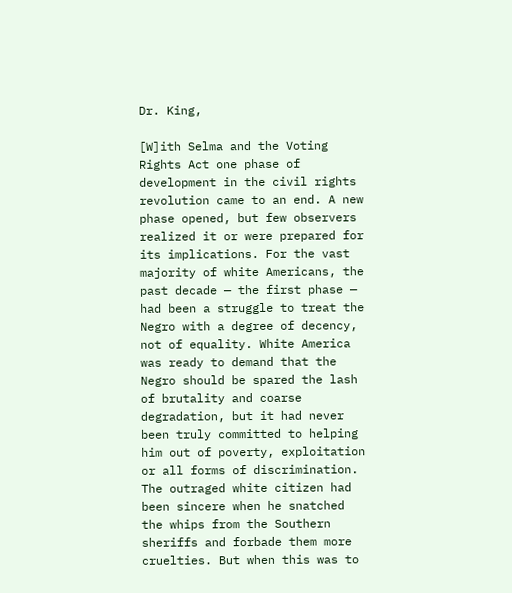Dr. King,

[W]ith Selma and the Voting Rights Act one phase of development in the civil rights revolution came to an end. A new phase opened, but few observers realized it or were prepared for its implications. For the vast majority of white Americans, the past decade — the first phase — had been a struggle to treat the Negro with a degree of decency, not of equality. White America was ready to demand that the Negro should be spared the lash of brutality and coarse degradation, but it had never been truly committed to helping him out of poverty, exploitation or all forms of discrimination. The outraged white citizen had been sincere when he snatched the whips from the Southern sheriffs and forbade them more cruelties. But when this was to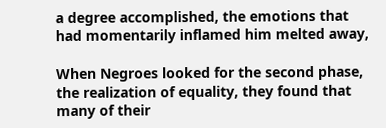a degree accomplished, the emotions that had momentarily inflamed him melted away,

When Negroes looked for the second phase, the realization of equality, they found that many of their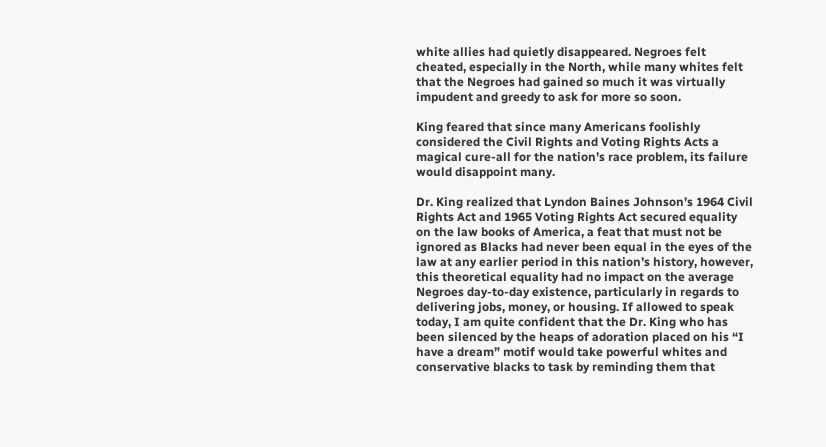white allies had quietly disappeared. Negroes felt cheated, especially in the North, while many whites felt that the Negroes had gained so much it was virtually impudent and greedy to ask for more so soon.

King feared that since many Americans foolishly considered the Civil Rights and Voting Rights Acts a magical cure-all for the nation’s race problem, its failure would disappoint many.

Dr. King realized that Lyndon Baines Johnson’s 1964 Civil Rights Act and 1965 Voting Rights Act secured equality on the law books of America, a feat that must not be ignored as Blacks had never been equal in the eyes of the law at any earlier period in this nation’s history, however, this theoretical equality had no impact on the average Negroes day-to-day existence, particularly in regards to delivering jobs, money, or housing. If allowed to speak today, I am quite confident that the Dr. King who has been silenced by the heaps of adoration placed on his “I have a dream” motif would take powerful whites and conservative blacks to task by reminding them that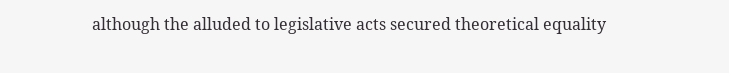although the alluded to legislative acts secured theoretical equality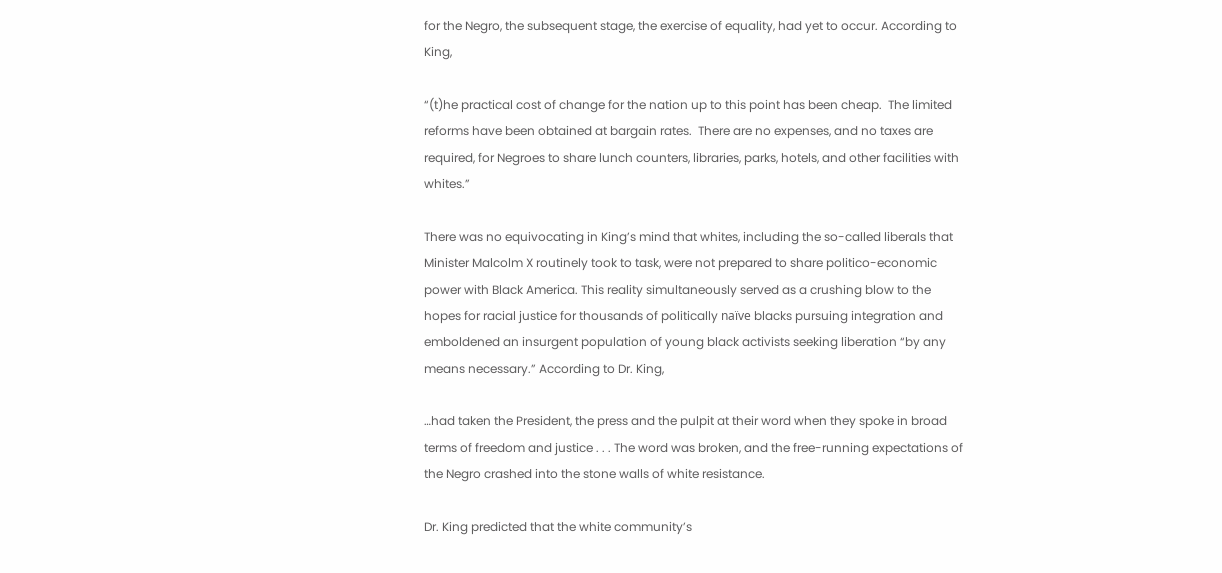for the Negro, the subsequent stage, the exercise of equality, had yet to occur. According to King,

“(t)he practical cost of change for the nation up to this point has been cheap.  The limited reforms have been obtained at bargain rates.  There are no expenses, and no taxes are required, for Negroes to share lunch counters, libraries, parks, hotels, and other facilities with whites.”

There was no equivocating in King’s mind that whites, including the so-called liberals that Minister Malcolm X routinely took to task, were not prepared to share politico-economic power with Black America. This reality simultaneously served as a crushing blow to the hopes for racial justice for thousands of politically naïve blacks pursuing integration and emboldened an insurgent population of young black activists seeking liberation “by any means necessary.” According to Dr. King,

…had taken the President, the press and the pulpit at their word when they spoke in broad terms of freedom and justice . . . The word was broken, and the free-running expectations of the Negro crashed into the stone walls of white resistance.

Dr. King predicted that the white community’s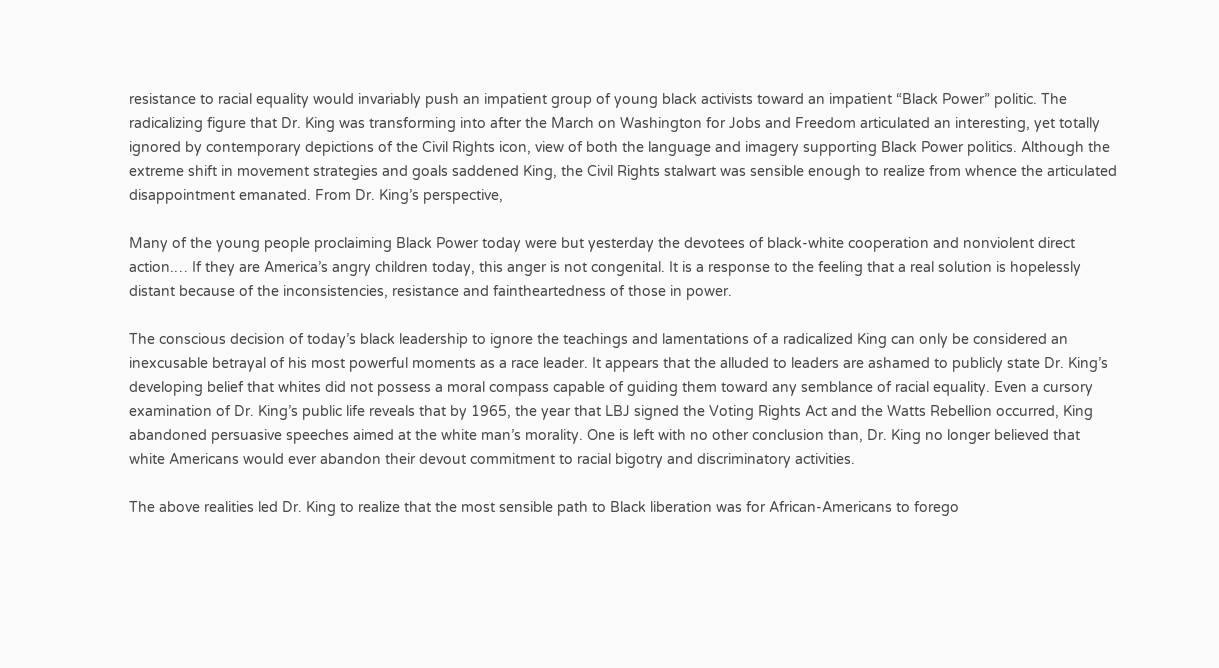resistance to racial equality would invariably push an impatient group of young black activists toward an impatient “Black Power” politic. The radicalizing figure that Dr. King was transforming into after the March on Washington for Jobs and Freedom articulated an interesting, yet totally ignored by contemporary depictions of the Civil Rights icon, view of both the language and imagery supporting Black Power politics. Although the extreme shift in movement strategies and goals saddened King, the Civil Rights stalwart was sensible enough to realize from whence the articulated disappointment emanated. From Dr. King’s perspective,

Many of the young people proclaiming Black Power today were but yesterday the devotees of black-white cooperation and nonviolent direct action.… If they are America’s angry children today, this anger is not congenital. It is a response to the feeling that a real solution is hopelessly distant because of the inconsistencies, resistance and faintheartedness of those in power.

The conscious decision of today’s black leadership to ignore the teachings and lamentations of a radicalized King can only be considered an inexcusable betrayal of his most powerful moments as a race leader. It appears that the alluded to leaders are ashamed to publicly state Dr. King’s developing belief that whites did not possess a moral compass capable of guiding them toward any semblance of racial equality. Even a cursory examination of Dr. King’s public life reveals that by 1965, the year that LBJ signed the Voting Rights Act and the Watts Rebellion occurred, King abandoned persuasive speeches aimed at the white man’s morality. One is left with no other conclusion than, Dr. King no longer believed that white Americans would ever abandon their devout commitment to racial bigotry and discriminatory activities.

The above realities led Dr. King to realize that the most sensible path to Black liberation was for African-Americans to forego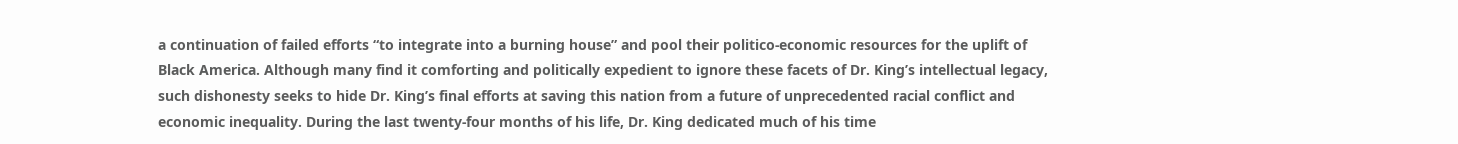a continuation of failed efforts “to integrate into a burning house” and pool their politico-economic resources for the uplift of Black America. Although many find it comforting and politically expedient to ignore these facets of Dr. King’s intellectual legacy, such dishonesty seeks to hide Dr. King’s final efforts at saving this nation from a future of unprecedented racial conflict and economic inequality. During the last twenty-four months of his life, Dr. King dedicated much of his time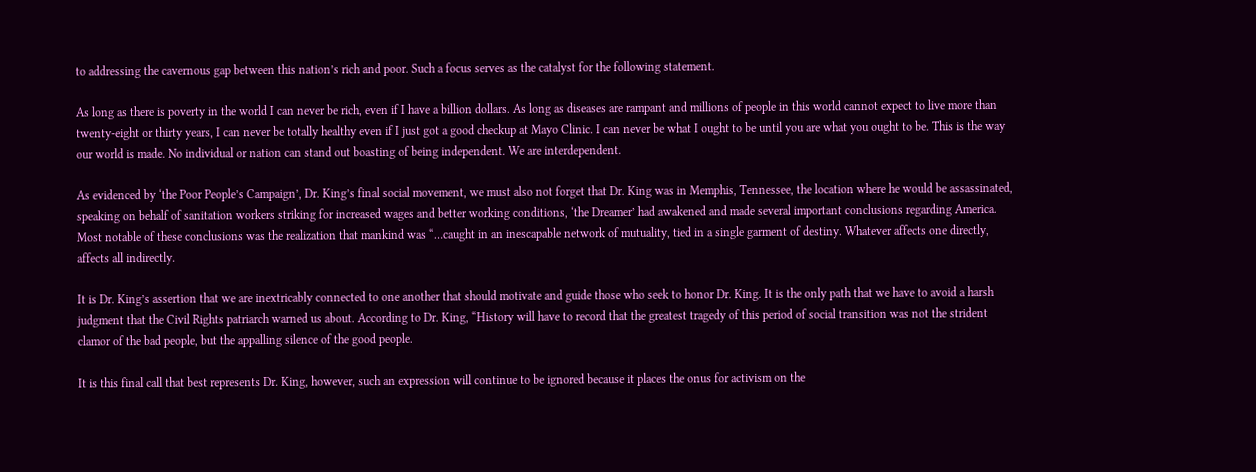to addressing the cavernous gap between this nation’s rich and poor. Such a focus serves as the catalyst for the following statement.

As long as there is poverty in the world I can never be rich, even if I have a billion dollars. As long as diseases are rampant and millions of people in this world cannot expect to live more than twenty-eight or thirty years, I can never be totally healthy even if I just got a good checkup at Mayo Clinic. I can never be what I ought to be until you are what you ought to be. This is the way our world is made. No individual or nation can stand out boasting of being independent. We are interdependent.

As evidenced by ‘the Poor People’s Campaign’, Dr. King’s final social movement, we must also not forget that Dr. King was in Memphis, Tennessee, the location where he would be assassinated, speaking on behalf of sanitation workers striking for increased wages and better working conditions, ‘the Dreamer’ had awakened and made several important conclusions regarding America. Most notable of these conclusions was the realization that mankind was “…caught in an inescapable network of mutuality, tied in a single garment of destiny. Whatever affects one directly, affects all indirectly.

It is Dr. King’s assertion that we are inextricably connected to one another that should motivate and guide those who seek to honor Dr. King. It is the only path that we have to avoid a harsh judgment that the Civil Rights patriarch warned us about. According to Dr. King, “History will have to record that the greatest tragedy of this period of social transition was not the strident clamor of the bad people, but the appalling silence of the good people.

It is this final call that best represents Dr. King, however, such an expression will continue to be ignored because it places the onus for activism on the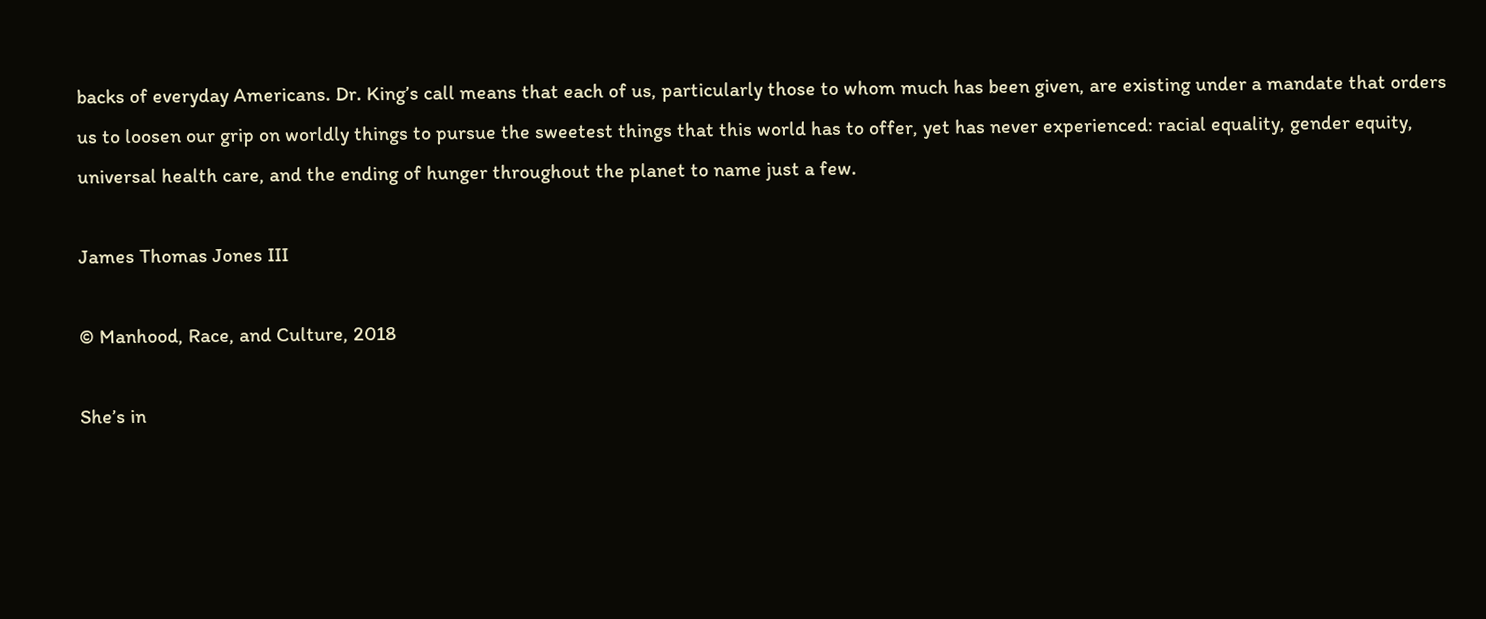backs of everyday Americans. Dr. King’s call means that each of us, particularly those to whom much has been given, are existing under a mandate that orders us to loosen our grip on worldly things to pursue the sweetest things that this world has to offer, yet has never experienced: racial equality, gender equity, universal health care, and the ending of hunger throughout the planet to name just a few.

James Thomas Jones III

© Manhood, Race, and Culture, 2018

She’s in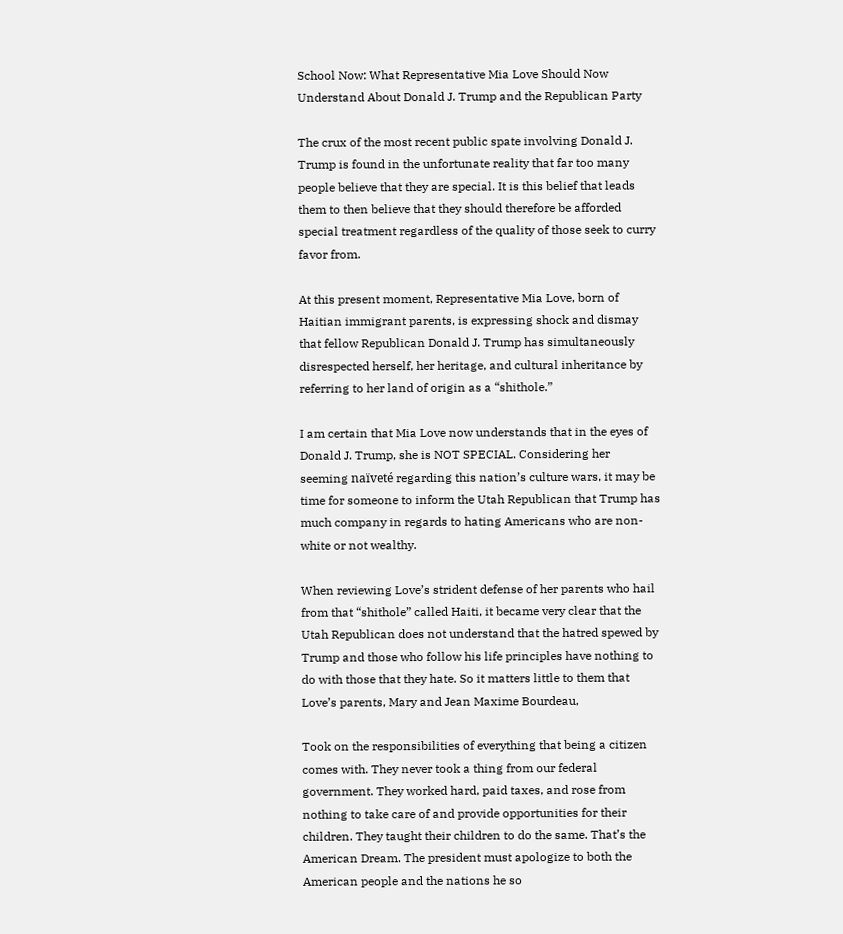School Now: What Representative Mia Love Should Now Understand About Donald J. Trump and the Republican Party

The crux of the most recent public spate involving Donald J. Trump is found in the unfortunate reality that far too many people believe that they are special. It is this belief that leads them to then believe that they should therefore be afforded special treatment regardless of the quality of those seek to curry favor from.

At this present moment, Representative Mia Love, born of Haitian immigrant parents, is expressing shock and dismay that fellow Republican Donald J. Trump has simultaneously disrespected herself, her heritage, and cultural inheritance by referring to her land of origin as a “shithole.”

I am certain that Mia Love now understands that in the eyes of Donald J. Trump, she is NOT SPECIAL. Considering her seeming naïveté regarding this nation’s culture wars, it may be time for someone to inform the Utah Republican that Trump has much company in regards to hating Americans who are non-white or not wealthy.

When reviewing Love’s strident defense of her parents who hail from that “shithole” called Haiti, it became very clear that the Utah Republican does not understand that the hatred spewed by Trump and those who follow his life principles have nothing to do with those that they hate. So it matters little to them that Love’s parents, Mary and Jean Maxime Bourdeau,

Took on the responsibilities of everything that being a citizen comes with. They never took a thing from our federal government. They worked hard, paid taxes, and rose from nothing to take care of and provide opportunities for their children. They taught their children to do the same. That’s the American Dream. The president must apologize to both the American people and the nations he so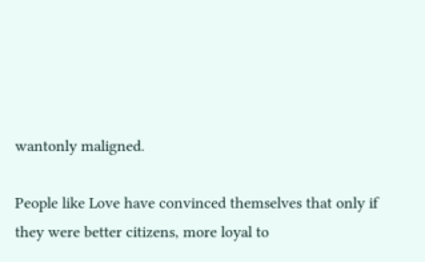wantonly maligned.

People like Love have convinced themselves that only if they were better citizens, more loyal to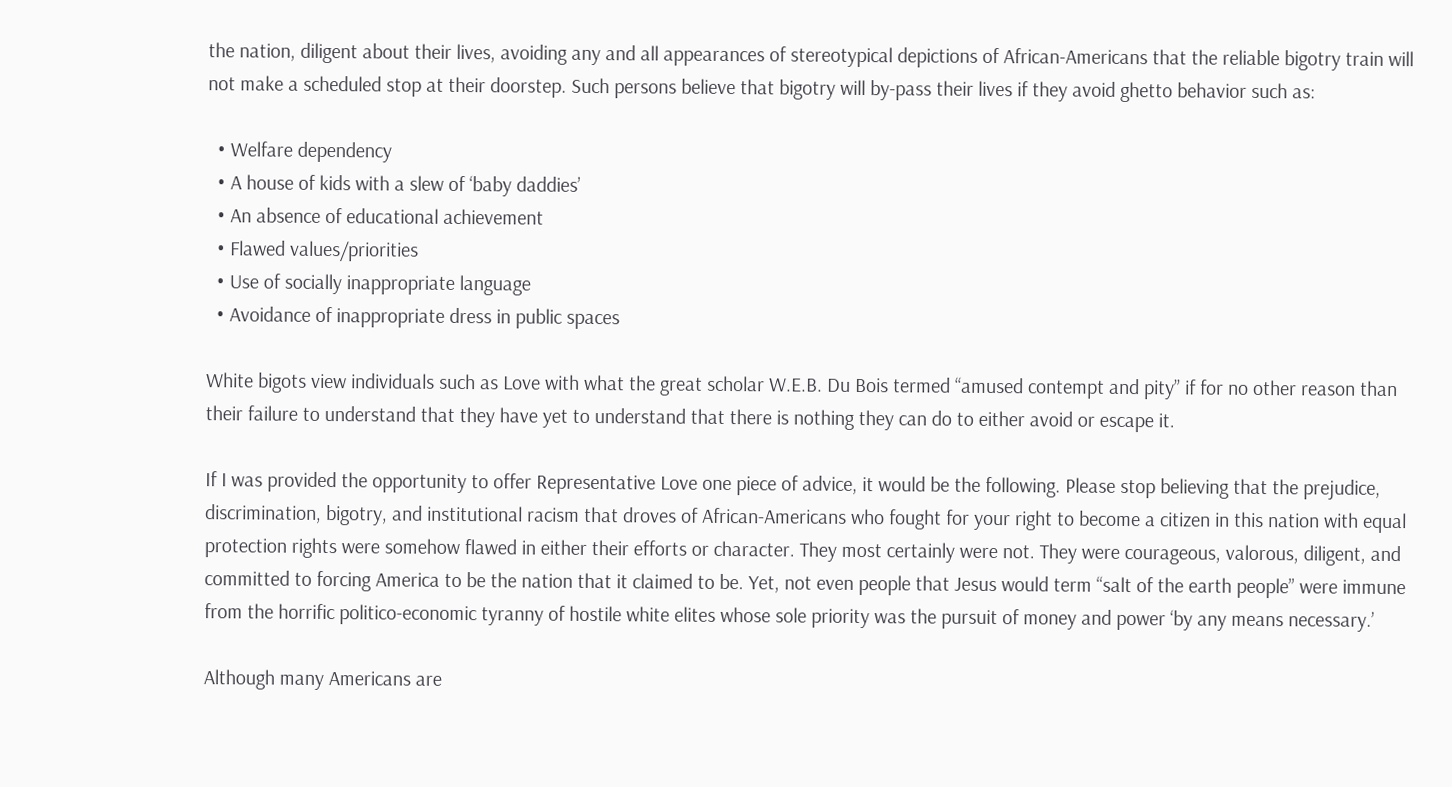the nation, diligent about their lives, avoiding any and all appearances of stereotypical depictions of African-Americans that the reliable bigotry train will not make a scheduled stop at their doorstep. Such persons believe that bigotry will by-pass their lives if they avoid ghetto behavior such as:

  • Welfare dependency
  • A house of kids with a slew of ‘baby daddies’
  • An absence of educational achievement
  • Flawed values/priorities
  • Use of socially inappropriate language
  • Avoidance of inappropriate dress in public spaces

White bigots view individuals such as Love with what the great scholar W.E.B. Du Bois termed “amused contempt and pity” if for no other reason than their failure to understand that they have yet to understand that there is nothing they can do to either avoid or escape it.

If I was provided the opportunity to offer Representative Love one piece of advice, it would be the following. Please stop believing that the prejudice, discrimination, bigotry, and institutional racism that droves of African-Americans who fought for your right to become a citizen in this nation with equal protection rights were somehow flawed in either their efforts or character. They most certainly were not. They were courageous, valorous, diligent, and committed to forcing America to be the nation that it claimed to be. Yet, not even people that Jesus would term “salt of the earth people” were immune from the horrific politico-economic tyranny of hostile white elites whose sole priority was the pursuit of money and power ‘by any means necessary.’

Although many Americans are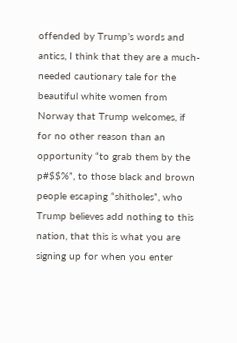offended by Trump’s words and antics, I think that they are a much-needed cautionary tale for the beautiful white women from Norway that Trump welcomes, if for no other reason than an opportunity “to grab them by the p#$$%”, to those black and brown people escaping “shitholes”, who Trump believes add nothing to this nation, that this is what you are signing up for when you enter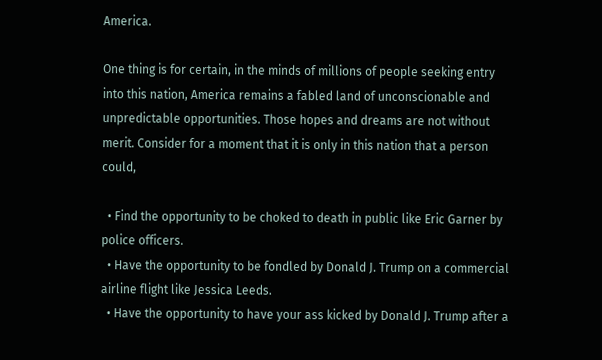America.

One thing is for certain, in the minds of millions of people seeking entry into this nation, America remains a fabled land of unconscionable and unpredictable opportunities. Those hopes and dreams are not without merit. Consider for a moment that it is only in this nation that a person could,

  • Find the opportunity to be choked to death in public like Eric Garner by police officers.
  • Have the opportunity to be fondled by Donald J. Trump on a commercial airline flight like Jessica Leeds.
  • Have the opportunity to have your ass kicked by Donald J. Trump after a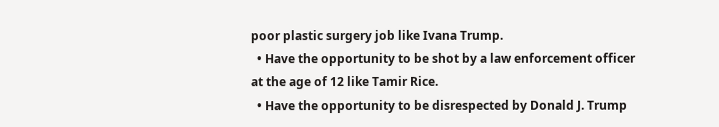poor plastic surgery job like Ivana Trump.
  • Have the opportunity to be shot by a law enforcement officer at the age of 12 like Tamir Rice.
  • Have the opportunity to be disrespected by Donald J. Trump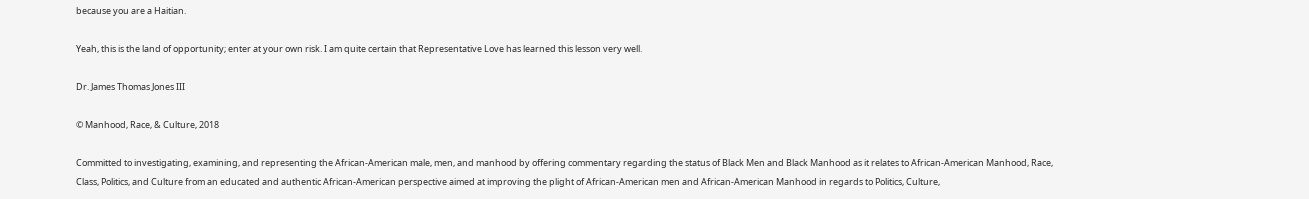because you are a Haitian.

Yeah, this is the land of opportunity; enter at your own risk. I am quite certain that Representative Love has learned this lesson very well.

Dr. James Thomas Jones III

© Manhood, Race, & Culture, 2018

Committed to investigating, examining, and representing the African-American male, men, and manhood by offering commentary regarding the status of Black Men and Black Manhood as it relates to African-American Manhood, Race, Class, Politics, and Culture from an educated and authentic African-American perspective aimed at improving the plight of African-American men and African-American Manhood in regards to Politics, Culture,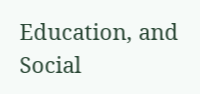Education, and Social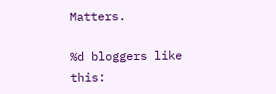Matters.

%d bloggers like this: